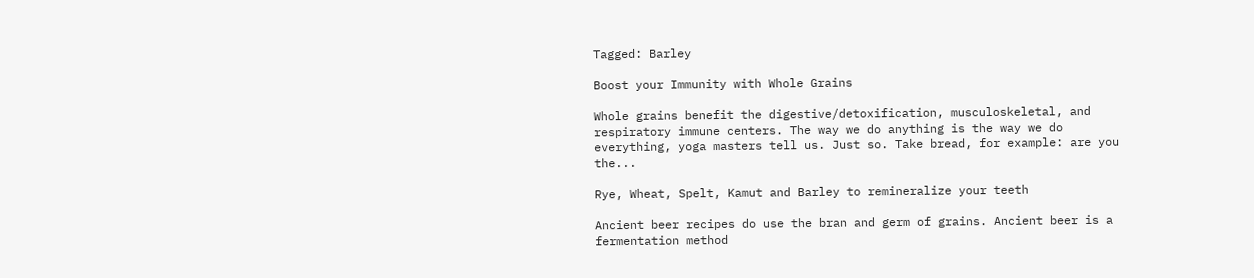Tagged: Barley

Boost your Immunity with Whole Grains

Whole grains benefit the digestive/detoxification, musculoskeletal, and respiratory immune centers. The way we do anything is the way we do everything, yoga masters tell us. Just so. Take bread, for example: are you the...

Rye, Wheat, Spelt, Kamut and Barley to remineralize your teeth

Ancient beer recipes do use the bran and germ of grains. Ancient beer is a fermentation method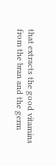that extracts the good vitamins from the bran and the germ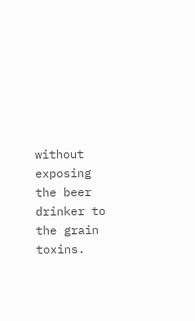without exposing the beer drinker to the grain toxins.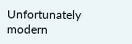Unfortunately modern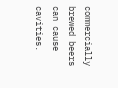commercially brewed beers can cause cavities.